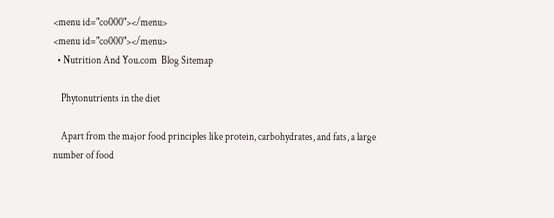<menu id="co000"></menu>
<menu id="co000"></menu>
  • Nutrition And You.com  Blog Sitemap

    Phytonutrients in the diet

    Apart from the major food principles like protein, carbohydrates, and fats, a large number of food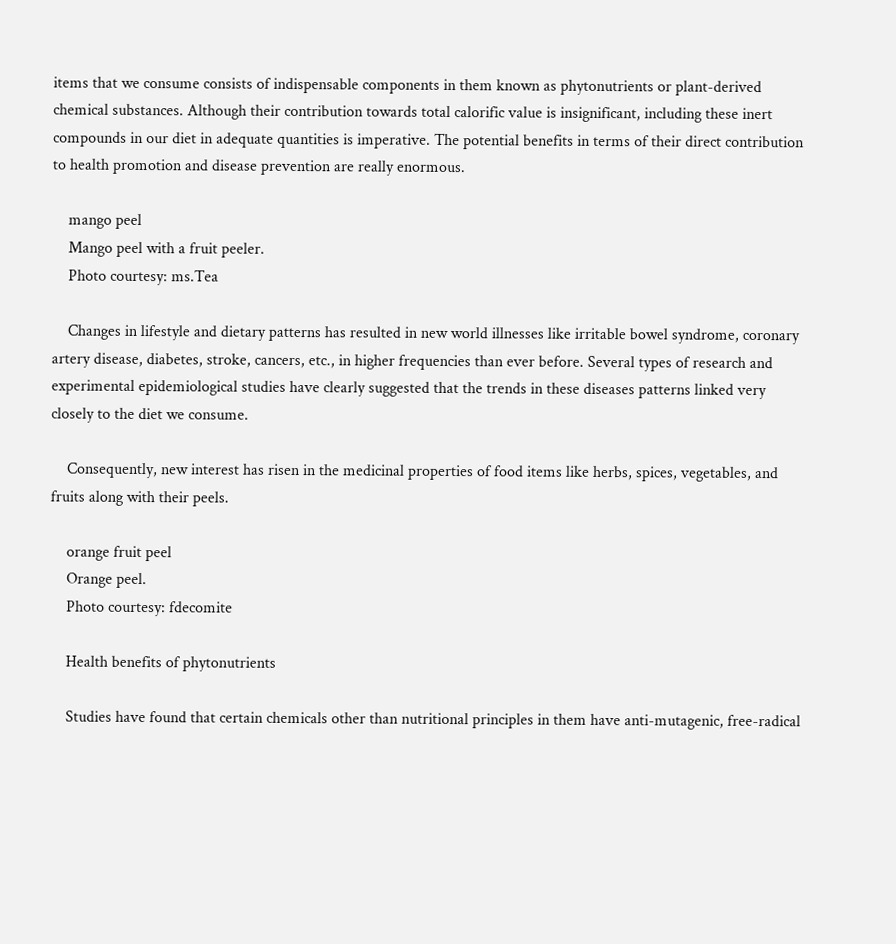items that we consume consists of indispensable components in them known as phytonutrients or plant-derived chemical substances. Although their contribution towards total calorific value is insignificant, including these inert compounds in our diet in adequate quantities is imperative. The potential benefits in terms of their direct contribution to health promotion and disease prevention are really enormous.

    mango peel
    Mango peel with a fruit peeler.
    Photo courtesy: ms.Tea

    Changes in lifestyle and dietary patterns has resulted in new world illnesses like irritable bowel syndrome, coronary artery disease, diabetes, stroke, cancers, etc., in higher frequencies than ever before. Several types of research and experimental epidemiological studies have clearly suggested that the trends in these diseases patterns linked very closely to the diet we consume.

    Consequently, new interest has risen in the medicinal properties of food items like herbs, spices, vegetables, and fruits along with their peels.

    orange fruit peel
    Orange peel.
    Photo courtesy: fdecomite

    Health benefits of phytonutrients

    Studies have found that certain chemicals other than nutritional principles in them have anti-mutagenic, free-radical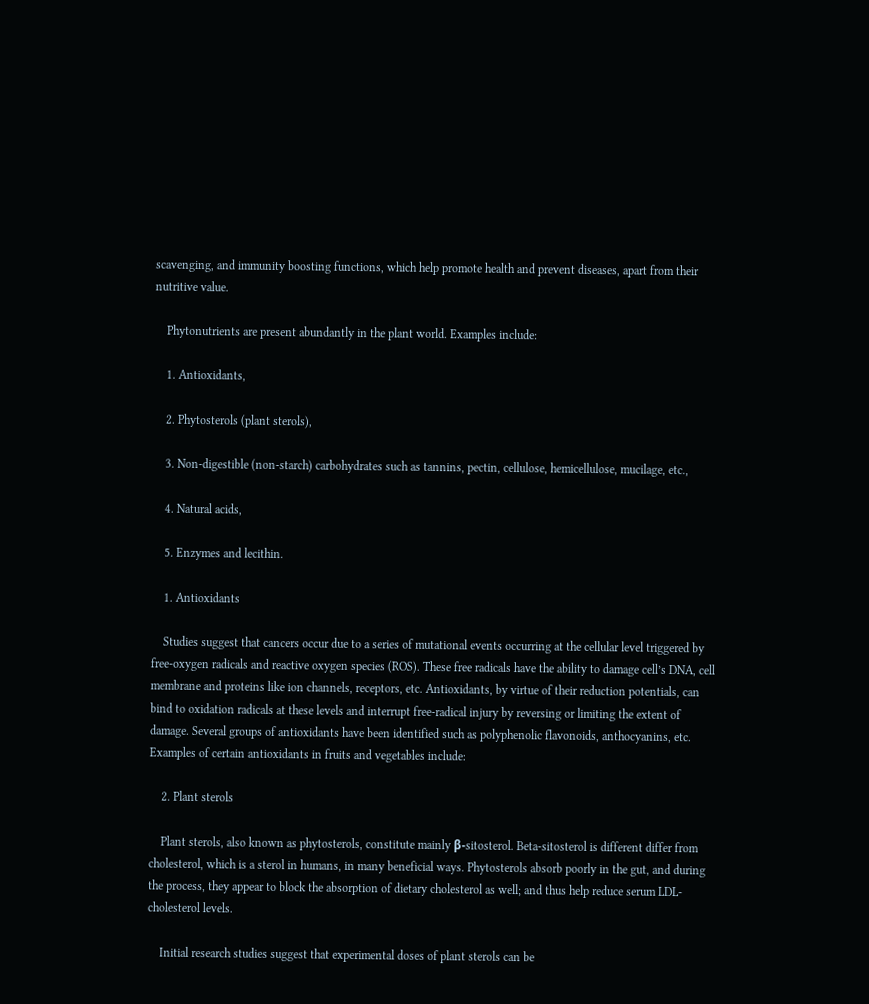scavenging, and immunity boosting functions, which help promote health and prevent diseases, apart from their nutritive value.

    Phytonutrients are present abundantly in the plant world. Examples include:

    1. Antioxidants,

    2. Phytosterols (plant sterols),

    3. Non-digestible (non-starch) carbohydrates such as tannins, pectin, cellulose, hemicellulose, mucilage, etc.,

    4. Natural acids,

    5. Enzymes and lecithin.

    1. Antioxidants

    Studies suggest that cancers occur due to a series of mutational events occurring at the cellular level triggered by free-oxygen radicals and reactive oxygen species (ROS). These free radicals have the ability to damage cell’s DNA, cell membrane and proteins like ion channels, receptors, etc. Antioxidants, by virtue of their reduction potentials, can bind to oxidation radicals at these levels and interrupt free-radical injury by reversing or limiting the extent of damage. Several groups of antioxidants have been identified such as polyphenolic flavonoids, anthocyanins, etc. Examples of certain antioxidants in fruits and vegetables include:

    2. Plant sterols

    Plant sterols, also known as phytosterols, constitute mainly β-sitosterol. Beta-sitosterol is different differ from cholesterol, which is a sterol in humans, in many beneficial ways. Phytosterols absorb poorly in the gut, and during the process, they appear to block the absorption of dietary cholesterol as well; and thus help reduce serum LDL-cholesterol levels.

    Initial research studies suggest that experimental doses of plant sterols can be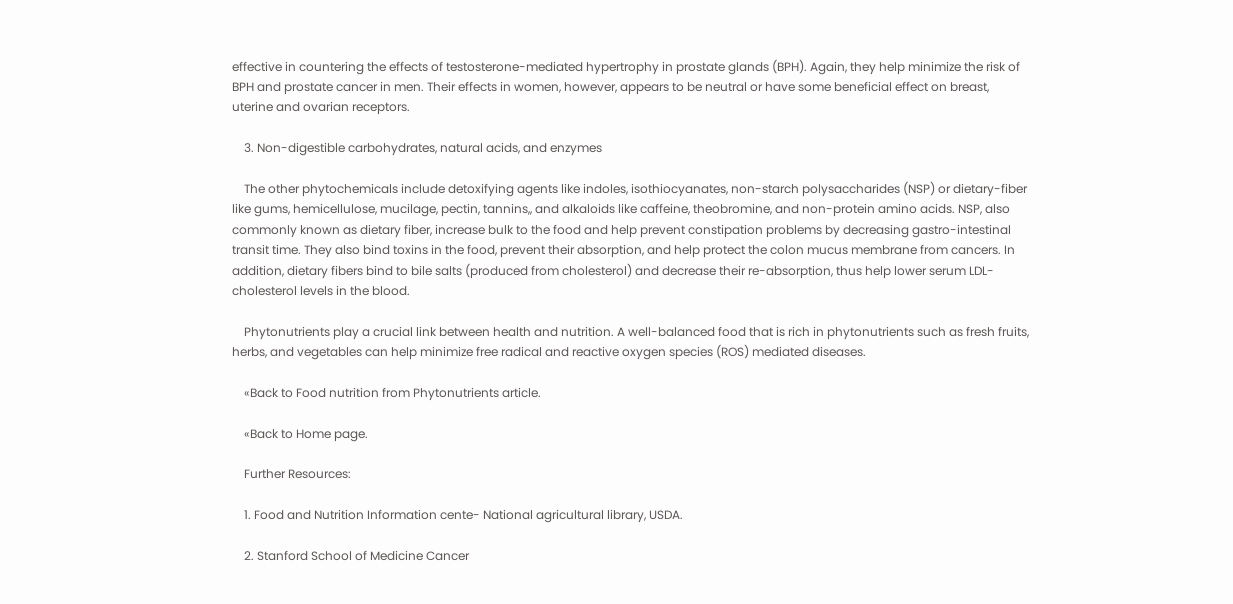effective in countering the effects of testosterone-mediated hypertrophy in prostate glands (BPH). Again, they help minimize the risk of BPH and prostate cancer in men. Their effects in women, however, appears to be neutral or have some beneficial effect on breast, uterine and ovarian receptors.

    3. Non-digestible carbohydrates, natural acids, and enzymes

    The other phytochemicals include detoxifying agents like indoles, isothiocyanates, non-starch polysaccharides (NSP) or dietary-fiber like gums, hemicellulose, mucilage, pectin, tannins,, and alkaloids like caffeine, theobromine, and non-protein amino acids. NSP, also commonly known as dietary fiber, increase bulk to the food and help prevent constipation problems by decreasing gastro-intestinal transit time. They also bind toxins in the food, prevent their absorption, and help protect the colon mucus membrane from cancers. In addition, dietary fibers bind to bile salts (produced from cholesterol) and decrease their re-absorption, thus help lower serum LDL-cholesterol levels in the blood.

    Phytonutrients play a crucial link between health and nutrition. A well-balanced food that is rich in phytonutrients such as fresh fruits, herbs, and vegetables can help minimize free radical and reactive oxygen species (ROS) mediated diseases.

    «Back to Food nutrition from Phytonutrients article.

    «Back to Home page.

    Further Resources:

    1. Food and Nutrition Information cente- National agricultural library, USDA.

    2. Stanford School of Medicine Cancer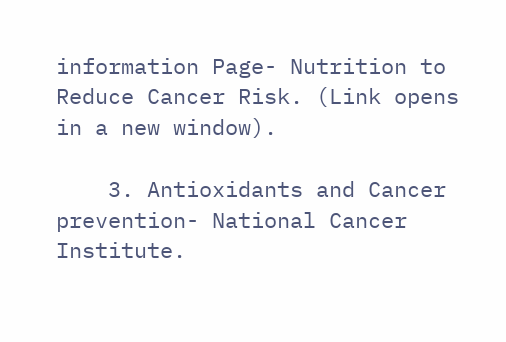information Page- Nutrition to Reduce Cancer Risk. (Link opens in a new window).

    3. Antioxidants and Cancer prevention- National Cancer Institute.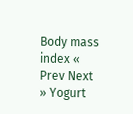Body mass index « Prev Next » Yogurt